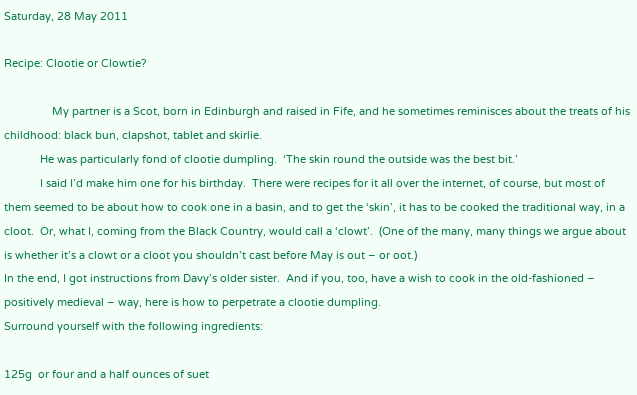Saturday, 28 May 2011

Recipe: Clootie or Clowtie?

                My partner is a Scot, born in Edinburgh and raised in Fife, and he sometimes reminisces about the treats of his childhood: black bun, clapshot, tablet and skirlie.
            He was particularly fond of clootie dumpling.  ‘The skin round the outside was the best bit.’
            I said I’d make him one for his birthday.  There were recipes for it all over the internet, of course, but most of them seemed to be about how to cook one in a basin, and to get the ‘skin’, it has to be cooked the traditional way, in a cloot.  Or, what I, coming from the Black Country, would call a ‘clowt’.  (One of the many, many things we argue about is whether it’s a clowt or a cloot you shouldn’t cast before May is out – or oot.)
In the end, I got instructions from Davy’s older sister.  And if you, too, have a wish to cook in the old-fashioned – positively medieval – way, here is how to perpetrate a clootie dumpling.
Surround yourself with the following ingredients:

125g  or four and a half ounces of suet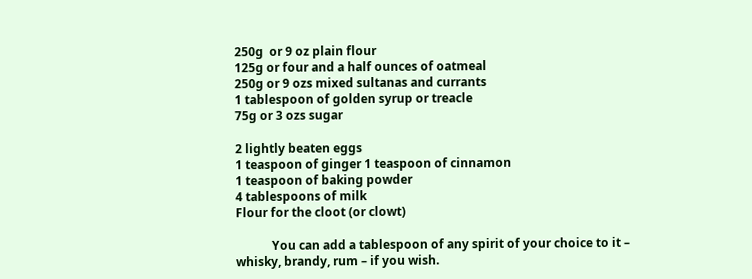250g  or 9 oz plain flour
125g or four and a half ounces of oatmeal
250g or 9 ozs mixed sultanas and currants
1 tablespoon of golden syrup or treacle
75g or 3 ozs sugar

2 lightly beaten eggs
1 teaspoon of ginger 1 teaspoon of cinnamon
1 teaspoon of baking powder
4 tablespoons of milk
Flour for the cloot (or clowt)

            You can add a tablespoon of any spirit of your choice to it – whisky, brandy, rum – if you wish.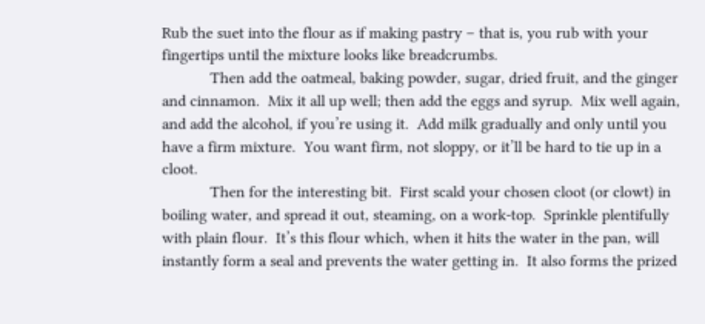Rub the suet into the flour as if making pastry – that is, you rub with your fingertips until the mixture looks like breadcrumbs.
            Then add the oatmeal, baking powder, sugar, dried fruit, and the ginger and cinnamon.  Mix it all up well; then add the eggs and syrup.  Mix well again, and add the alcohol, if you’re using it.  Add milk gradually and only until you have a firm mixture.  You want firm, not sloppy, or it’ll be hard to tie up in a cloot.
            Then for the interesting bit.  First scald your chosen cloot (or clowt) in boiling water, and spread it out, steaming, on a work-top.  Sprinkle plentifully with plain flour.  It’s this flour which, when it hits the water in the pan, will instantly form a seal and prevents the water getting in.  It also forms the prized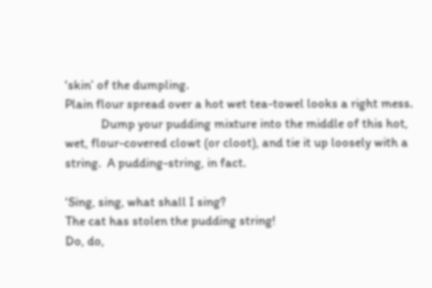‘skin’ of the dumpling.
Plain flour spread over a hot wet tea-towel looks a right mess.
            Dump your pudding mixture into the middle of this hot, wet, flour-covered clowt (or cloot), and tie it up loosely with a string.  A pudding-string, in fact.

‘Sing, sing, what shall I sing?
The cat has stolen the pudding string!
Do, do,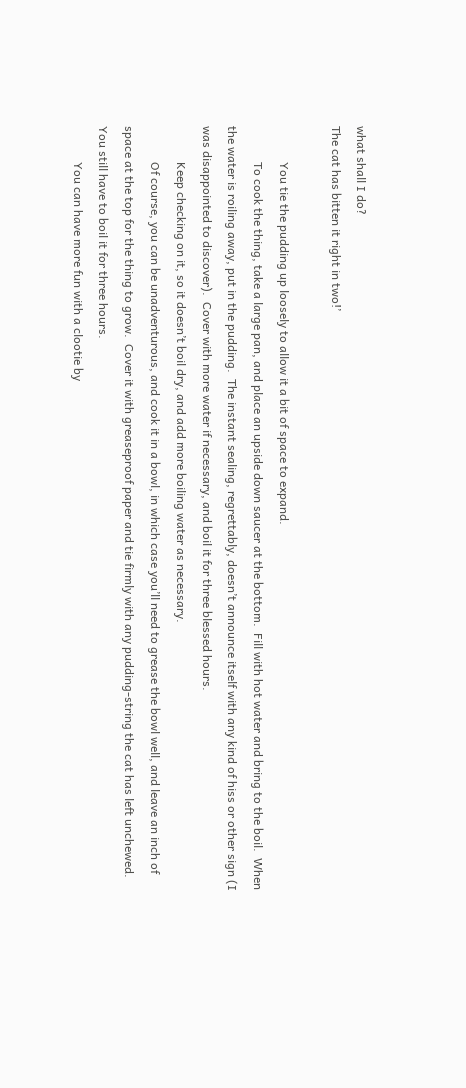what shall I do?
The cat has bitten it right in two!’

            You tie the pudding up loosely to allow it a bit of space to expand.
            To cook the thing, take a large pan, and place an upside down saucer at the bottom.  Fill with hot water and bring to the boil.  When the water is roiling away, put in the pudding.  The instant sealing, regrettably, doesn’t announce itself with any kind of hiss or other sign (I was disappointed to discover).  Cover with more water if necessary, and boil it for three blessed hours.
            Keep checking on it, so it doesn’t boil dry, and add more boiling water as necessary.
            Of course, you can be unadventurous, and cook it in a bowl, in which case you’ll need to grease the bowl well, and leave an inch of space at the top for the thing to grow.  Cover it with greaseproof paper and tie firmly with any pudding-string the cat has left unchewed.  You still have to boil it for three hours.
            You can have more fun with a clootie by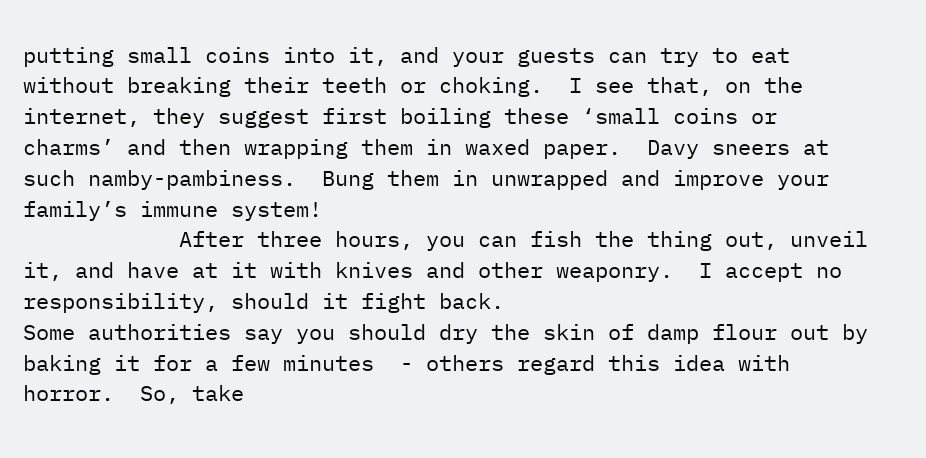putting small coins into it, and your guests can try to eat without breaking their teeth or choking.  I see that, on the internet, they suggest first boiling these ‘small coins or charms’ and then wrapping them in waxed paper.  Davy sneers at such namby-pambiness.  Bung them in unwrapped and improve your family’s immune system!
            After three hours, you can fish the thing out, unveil it, and have at it with knives and other weaponry.  I accept no responsibility, should it fight back.
Some authorities say you should dry the skin of damp flour out by baking it for a few minutes  - others regard this idea with horror.  So, take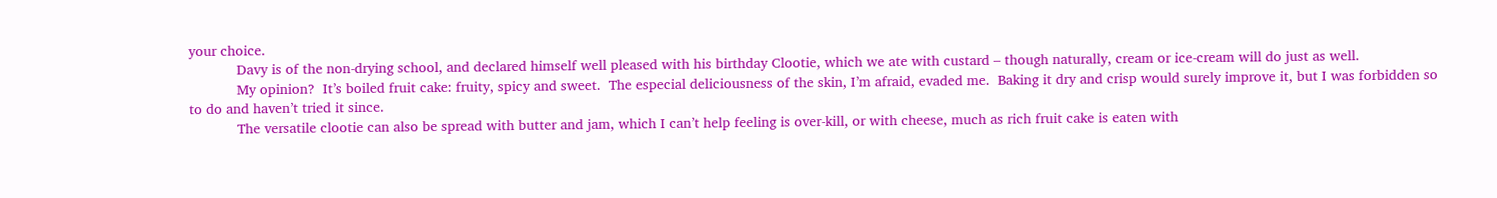your choice.
            Davy is of the non-drying school, and declared himself well pleased with his birthday Clootie, which we ate with custard – though naturally, cream or ice-cream will do just as well.
            My opinion?  It’s boiled fruit cake: fruity, spicy and sweet.  The especial deliciousness of the skin, I’m afraid, evaded me.  Baking it dry and crisp would surely improve it, but I was forbidden so to do and haven’t tried it since.
            The versatile clootie can also be spread with butter and jam, which I can’t help feeling is over-kill, or with cheese, much as rich fruit cake is eaten with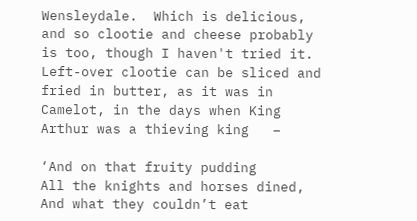Wensleydale.  Which is delicious, and so clootie and cheese probably is too, though I haven't tried it.
Left-over clootie can be sliced and fried in butter, as it was in Camelot, in the days when King Arthur was a thieving king   –

‘And on that fruity pudding
All the knights and horses dined,
And what they couldn’t eat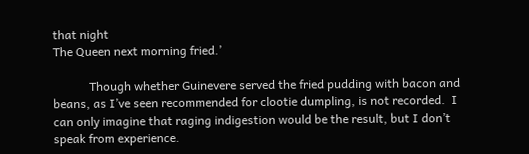that night
The Queen next morning fried.’

            Though whether Guinevere served the fried pudding with bacon and beans, as I’ve seen recommended for clootie dumpling, is not recorded.  I can only imagine that raging indigestion would be the result, but I don’t speak from experience.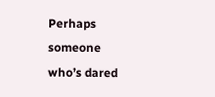Perhaps someone who’s dared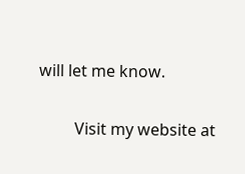will let me know.

         Visit my website at